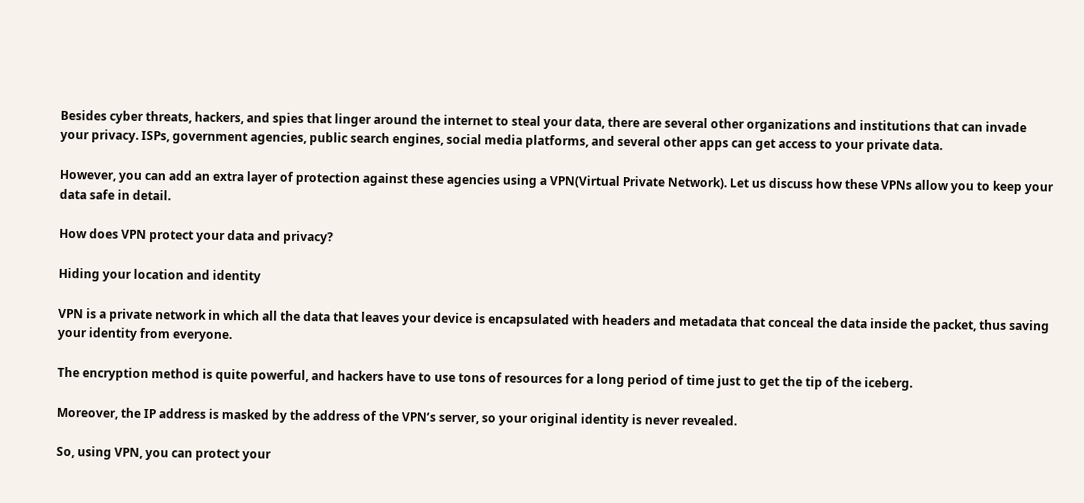Besides cyber threats, hackers, and spies that linger around the internet to steal your data, there are several other organizations and institutions that can invade your privacy. ISPs, government agencies, public search engines, social media platforms, and several other apps can get access to your private data.

However, you can add an extra layer of protection against these agencies using a VPN(Virtual Private Network). Let us discuss how these VPNs allow you to keep your data safe in detail.

How does VPN protect your data and privacy?

Hiding your location and identity

VPN is a private network in which all the data that leaves your device is encapsulated with headers and metadata that conceal the data inside the packet, thus saving your identity from everyone.

The encryption method is quite powerful, and hackers have to use tons of resources for a long period of time just to get the tip of the iceberg.

Moreover, the IP address is masked by the address of the VPN’s server, so your original identity is never revealed.

So, using VPN, you can protect your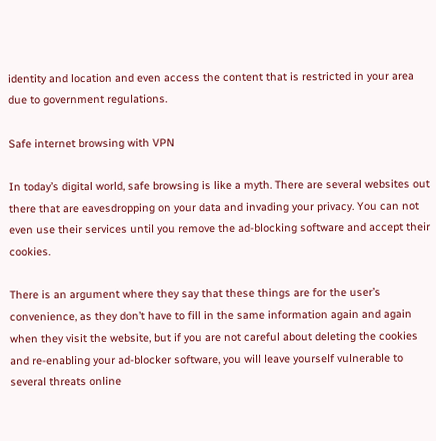identity and location and even access the content that is restricted in your area due to government regulations.

Safe internet browsing with VPN

In today’s digital world, safe browsing is like a myth. There are several websites out there that are eavesdropping on your data and invading your privacy. You can not even use their services until you remove the ad-blocking software and accept their cookies.

There is an argument where they say that these things are for the user’s convenience, as they don’t have to fill in the same information again and again when they visit the website, but if you are not careful about deleting the cookies and re-enabling your ad-blocker software, you will leave yourself vulnerable to several threats online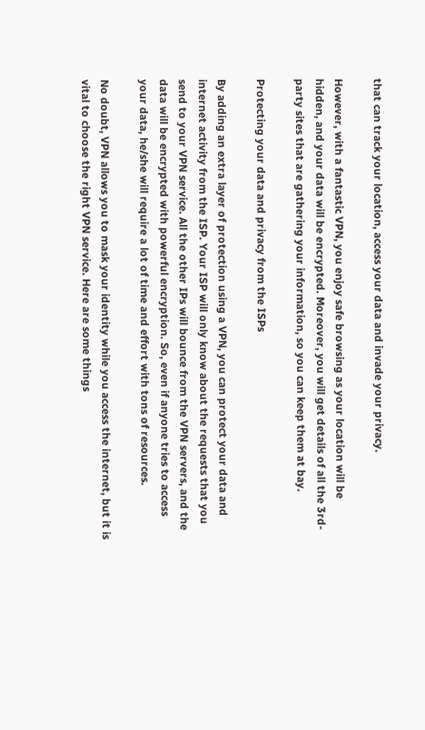that can track your location, access your data and invade your privacy.

However, with a fantastic VPN, you enjoy safe browsing as your location will be hidden, and your data will be encrypted. Moreover, you will get details of all the 3rd-party sites that are gathering your information, so you can keep them at bay.

Protecting your data and privacy from the ISPs

By adding an extra layer of protection using a VPN, you can protect your data and internet activity from the ISP. Your ISP will only know about the requests that you send to your VPN service. All the other IPs will bounce from the VPN servers, and the data will be encrypted with powerful encryption. So, even if anyone tries to access your data, he/she will require a lot of time and effort with tons of resources.

No doubt, VPN allows you to mask your identity while you access the internet, but it is vital to choose the right VPN service. Here are some things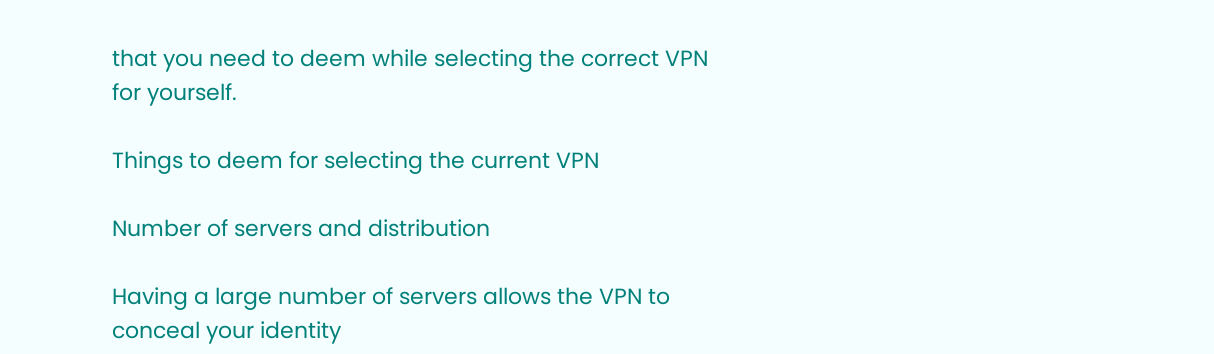that you need to deem while selecting the correct VPN for yourself.

Things to deem for selecting the current VPN

Number of servers and distribution

Having a large number of servers allows the VPN to conceal your identity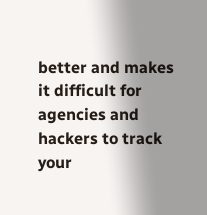better and makes it difficult for agencies and hackers to track your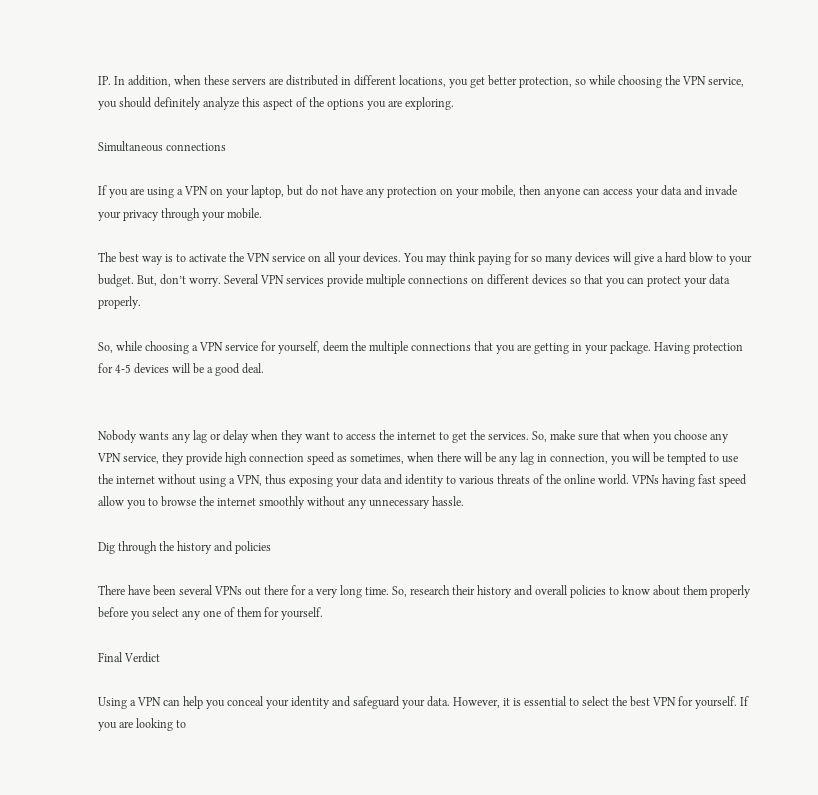IP. In addition, when these servers are distributed in different locations, you get better protection, so while choosing the VPN service, you should definitely analyze this aspect of the options you are exploring.

Simultaneous connections

If you are using a VPN on your laptop, but do not have any protection on your mobile, then anyone can access your data and invade your privacy through your mobile.

The best way is to activate the VPN service on all your devices. You may think paying for so many devices will give a hard blow to your budget. But, don’t worry. Several VPN services provide multiple connections on different devices so that you can protect your data properly.

So, while choosing a VPN service for yourself, deem the multiple connections that you are getting in your package. Having protection for 4-5 devices will be a good deal.


Nobody wants any lag or delay when they want to access the internet to get the services. So, make sure that when you choose any VPN service, they provide high connection speed as sometimes, when there will be any lag in connection, you will be tempted to use the internet without using a VPN, thus exposing your data and identity to various threats of the online world. VPNs having fast speed allow you to browse the internet smoothly without any unnecessary hassle.

Dig through the history and policies

There have been several VPNs out there for a very long time. So, research their history and overall policies to know about them properly before you select any one of them for yourself.

Final Verdict

Using a VPN can help you conceal your identity and safeguard your data. However, it is essential to select the best VPN for yourself. If you are looking to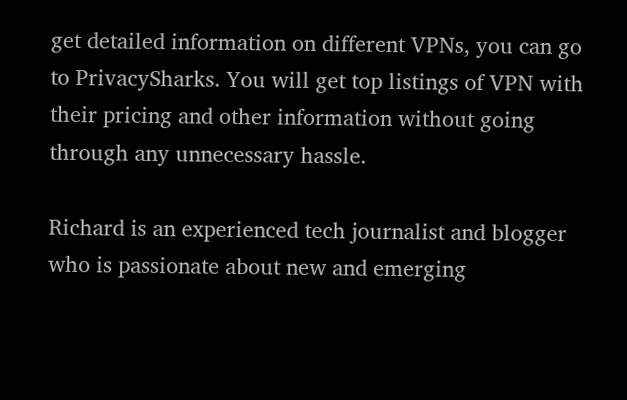get detailed information on different VPNs, you can go to PrivacySharks. You will get top listings of VPN with their pricing and other information without going through any unnecessary hassle.

Richard is an experienced tech journalist and blogger who is passionate about new and emerging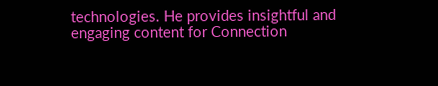technologies. He provides insightful and engaging content for Connection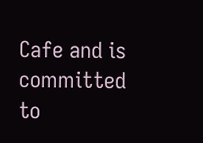Cafe and is committed to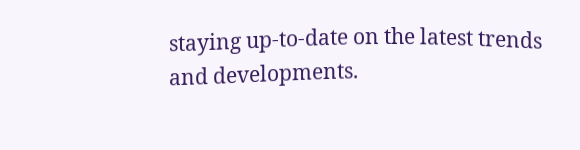staying up-to-date on the latest trends and developments.